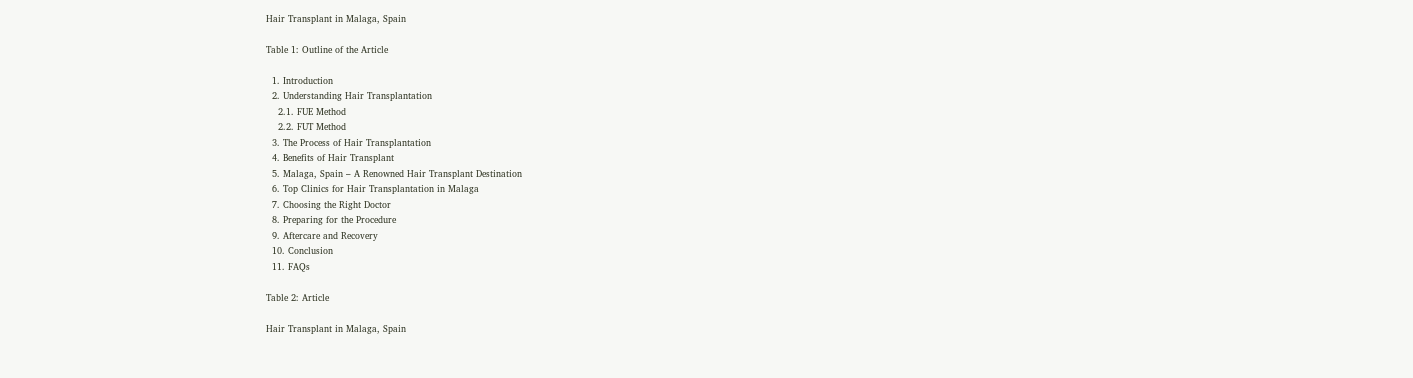Hair Transplant in Malaga, Spain

Table 1: Outline of the Article

  1. Introduction
  2. Understanding Hair Transplantation
    2.1. FUE Method
    2.2. FUT Method
  3. The Process of Hair Transplantation
  4. Benefits of Hair Transplant
  5. Malaga, Spain – A Renowned Hair Transplant Destination
  6. Top Clinics for Hair Transplantation in Malaga
  7. Choosing the Right Doctor
  8. Preparing for the Procedure
  9. Aftercare and Recovery
  10. Conclusion
  11. FAQs

Table 2: Article

Hair Transplant in Malaga, Spain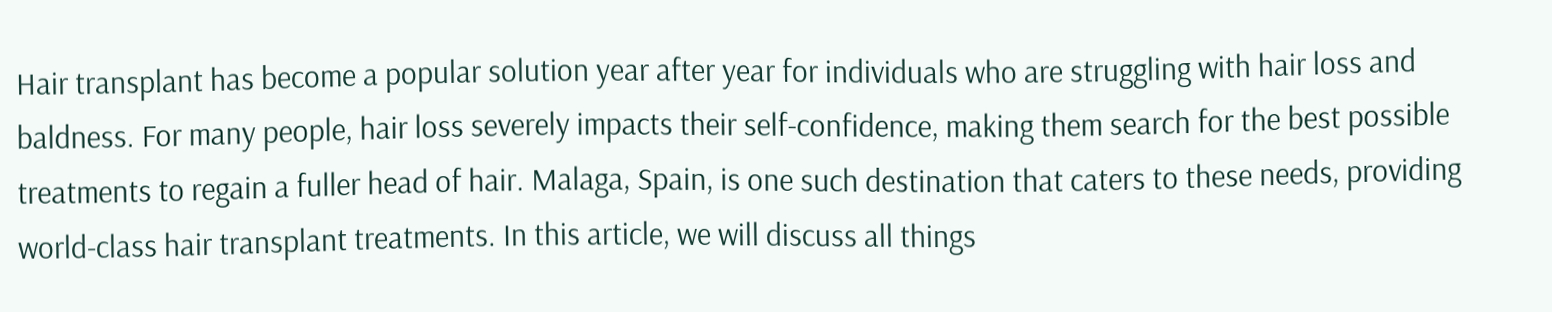Hair transplant has become a popular solution year after year for individuals who are struggling with hair loss and baldness. For many people, hair loss severely impacts their self-confidence, making them search for the best possible treatments to regain a fuller head of hair. Malaga, Spain, is one such destination that caters to these needs, providing world-class hair transplant treatments. In this article, we will discuss all things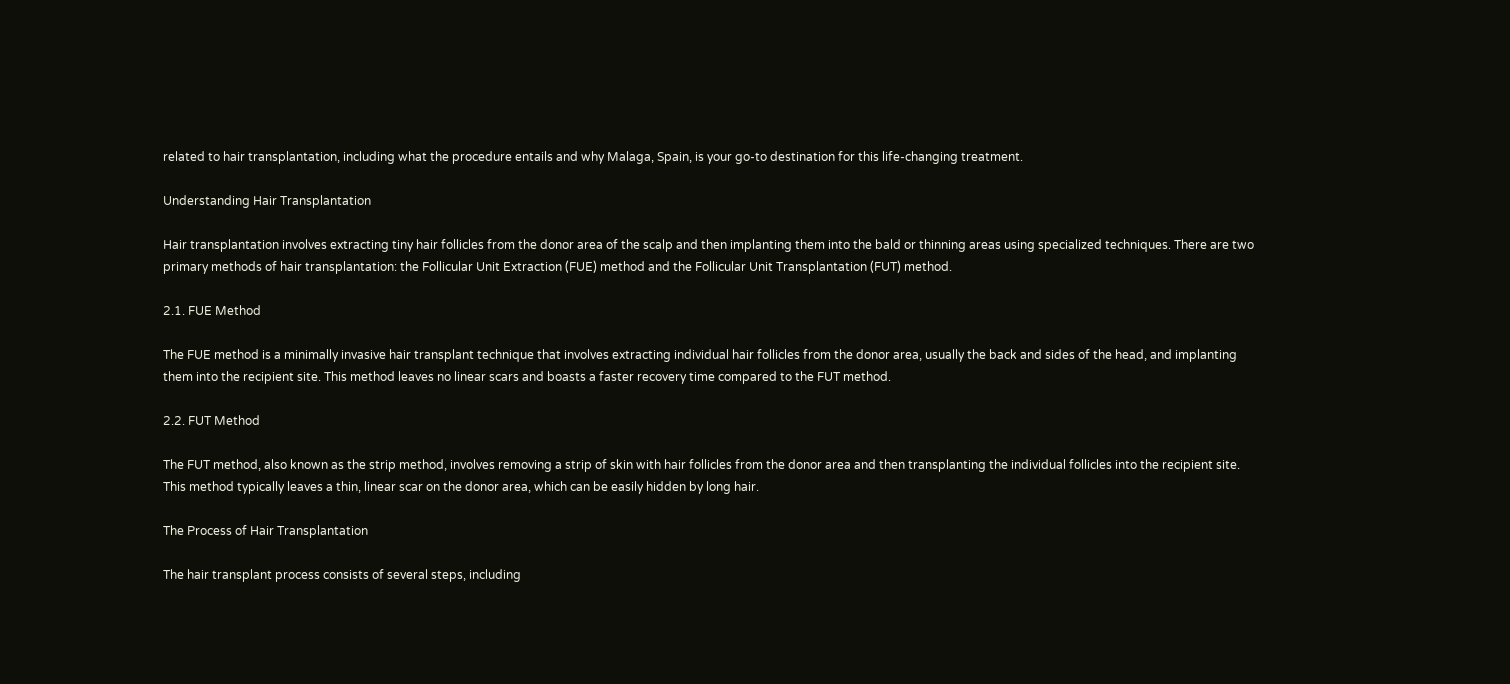related to hair transplantation, including what the procedure entails and why Malaga, Spain, is your go-to destination for this life-changing treatment.

Understanding Hair Transplantation

Hair transplantation involves extracting tiny hair follicles from the donor area of the scalp and then implanting them into the bald or thinning areas using specialized techniques. There are two primary methods of hair transplantation: the Follicular Unit Extraction (FUE) method and the Follicular Unit Transplantation (FUT) method.

2.1. FUE Method

The FUE method is a minimally invasive hair transplant technique that involves extracting individual hair follicles from the donor area, usually the back and sides of the head, and implanting them into the recipient site. This method leaves no linear scars and boasts a faster recovery time compared to the FUT method.

2.2. FUT Method

The FUT method, also known as the strip method, involves removing a strip of skin with hair follicles from the donor area and then transplanting the individual follicles into the recipient site. This method typically leaves a thin, linear scar on the donor area, which can be easily hidden by long hair.

The Process of Hair Transplantation

The hair transplant process consists of several steps, including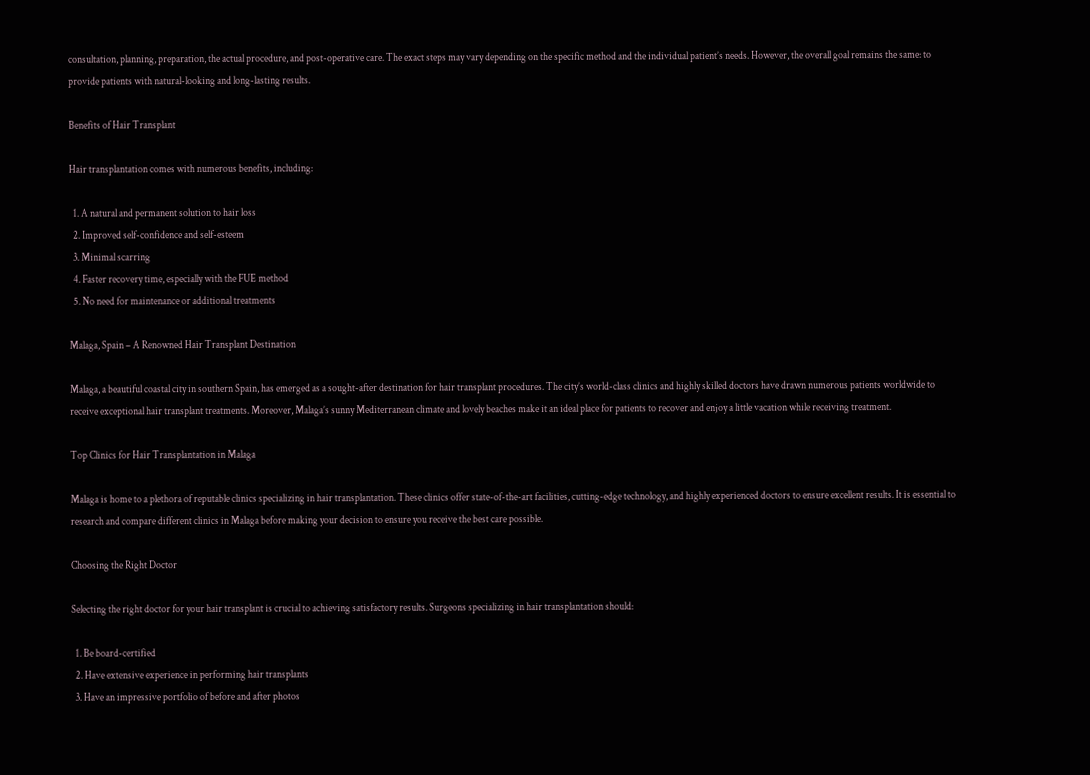consultation, planning, preparation, the actual procedure, and post-operative care. The exact steps may vary depending on the specific method and the individual patient’s needs. However, the overall goal remains the same: to provide patients with natural-looking and long-lasting results.

Benefits of Hair Transplant

Hair transplantation comes with numerous benefits, including:

  1. A natural and permanent solution to hair loss
  2. Improved self-confidence and self-esteem
  3. Minimal scarring
  4. Faster recovery time, especially with the FUE method
  5. No need for maintenance or additional treatments

Malaga, Spain – A Renowned Hair Transplant Destination

Malaga, a beautiful coastal city in southern Spain, has emerged as a sought-after destination for hair transplant procedures. The city’s world-class clinics and highly skilled doctors have drawn numerous patients worldwide to receive exceptional hair transplant treatments. Moreover, Malaga’s sunny Mediterranean climate and lovely beaches make it an ideal place for patients to recover and enjoy a little vacation while receiving treatment.

Top Clinics for Hair Transplantation in Malaga

Malaga is home to a plethora of reputable clinics specializing in hair transplantation. These clinics offer state-of-the-art facilities, cutting-edge technology, and highly experienced doctors to ensure excellent results. It is essential to research and compare different clinics in Malaga before making your decision to ensure you receive the best care possible.

Choosing the Right Doctor

Selecting the right doctor for your hair transplant is crucial to achieving satisfactory results. Surgeons specializing in hair transplantation should:

  1. Be board-certified
  2. Have extensive experience in performing hair transplants
  3. Have an impressive portfolio of before and after photos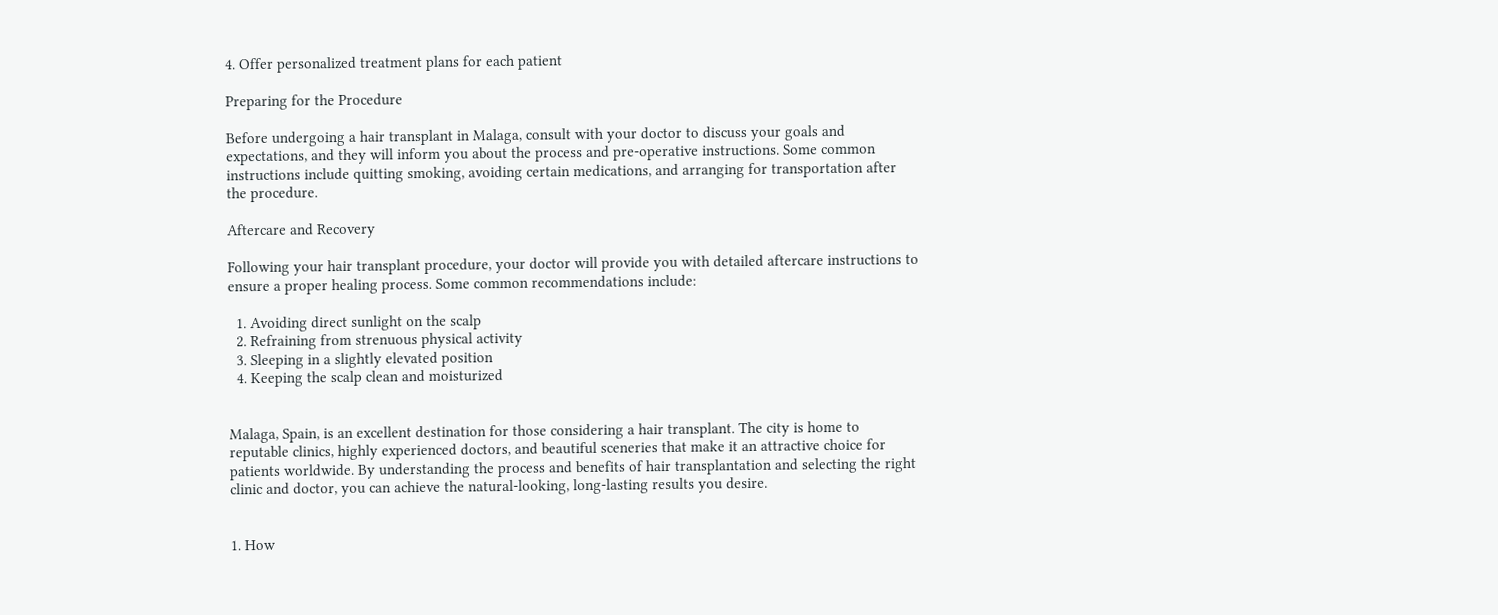4. Offer personalized treatment plans for each patient

Preparing for the Procedure

Before undergoing a hair transplant in Malaga, consult with your doctor to discuss your goals and expectations, and they will inform you about the process and pre-operative instructions. Some common instructions include quitting smoking, avoiding certain medications, and arranging for transportation after the procedure.

Aftercare and Recovery

Following your hair transplant procedure, your doctor will provide you with detailed aftercare instructions to ensure a proper healing process. Some common recommendations include:

  1. Avoiding direct sunlight on the scalp
  2. Refraining from strenuous physical activity
  3. Sleeping in a slightly elevated position
  4. Keeping the scalp clean and moisturized


Malaga, Spain, is an excellent destination for those considering a hair transplant. The city is home to reputable clinics, highly experienced doctors, and beautiful sceneries that make it an attractive choice for patients worldwide. By understanding the process and benefits of hair transplantation and selecting the right clinic and doctor, you can achieve the natural-looking, long-lasting results you desire.


1. How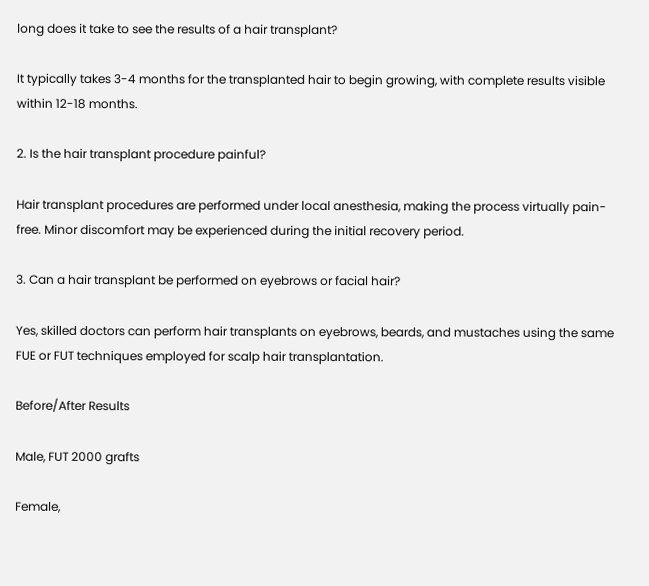long does it take to see the results of a hair transplant?

It typically takes 3-4 months for the transplanted hair to begin growing, with complete results visible within 12-18 months.

2. Is the hair transplant procedure painful?

Hair transplant procedures are performed under local anesthesia, making the process virtually pain-free. Minor discomfort may be experienced during the initial recovery period.

3. Can a hair transplant be performed on eyebrows or facial hair?

Yes, skilled doctors can perform hair transplants on eyebrows, beards, and mustaches using the same FUE or FUT techniques employed for scalp hair transplantation.

Before/After Results

Male, FUT 2000 grafts

Female,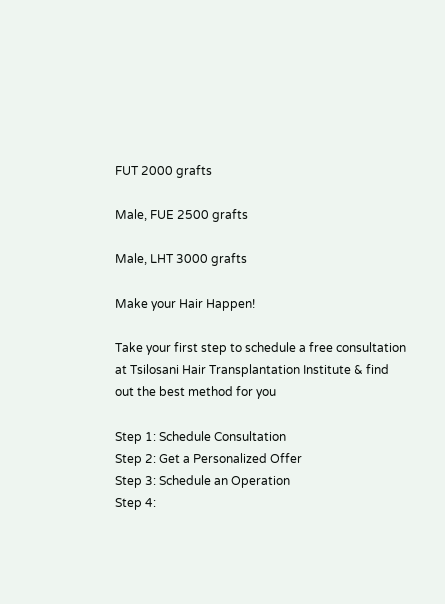FUT 2000 grafts

Male, FUE 2500 grafts

Male, LHT 3000 grafts

Make your Hair Happen!

Take your first step to schedule a free consultation at Tsilosani Hair Transplantation Institute & find out the best method for you

Step 1: Schedule Consultation
Step 2: Get a Personalized Offer
Step 3: Schedule an Operation
Step 4: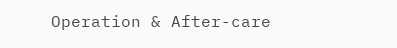Operation & After-care